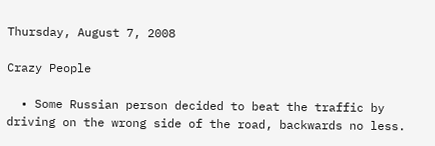Thursday, August 7, 2008

Crazy People

  • Some Russian person decided to beat the traffic by driving on the wrong side of the road, backwards no less.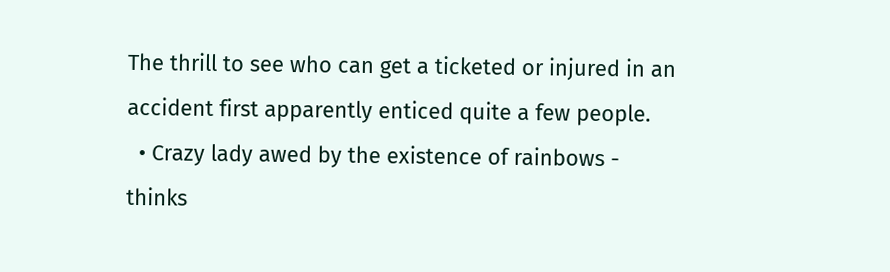The thrill to see who can get a ticketed or injured in an accident first apparently enticed quite a few people.
  • Crazy lady awed by the existence of rainbows - thinks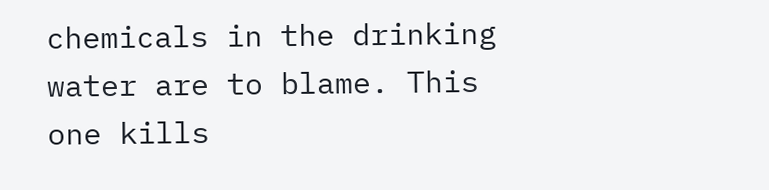chemicals in the drinking water are to blame. This one kills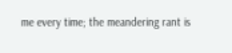me every time; the meandering rant is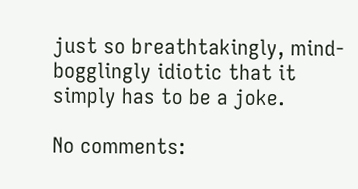just so breathtakingly, mind-bogglingly idiotic that it simply has to be a joke.

No comments: